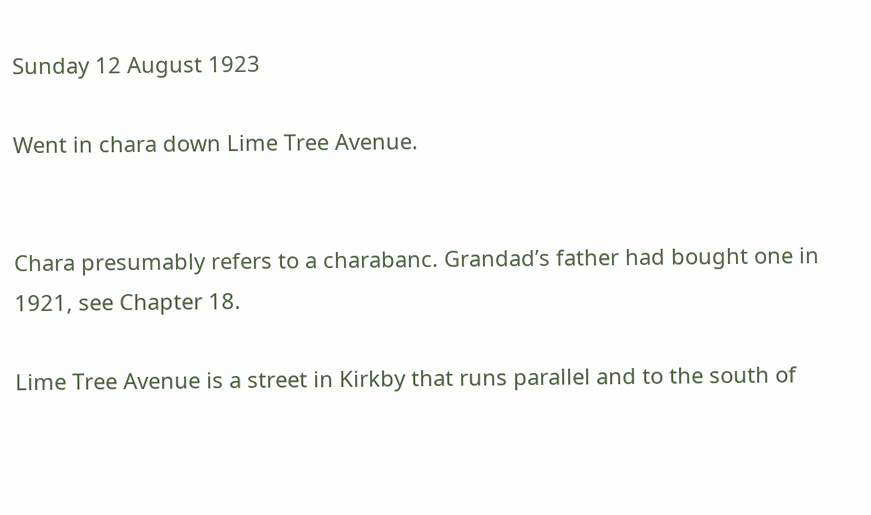Sunday 12 August 1923

Went in chara down Lime Tree Avenue.


Chara presumably refers to a charabanc. Grandad’s father had bought one in 1921, see Chapter 18.

Lime Tree Avenue is a street in Kirkby that runs parallel and to the south of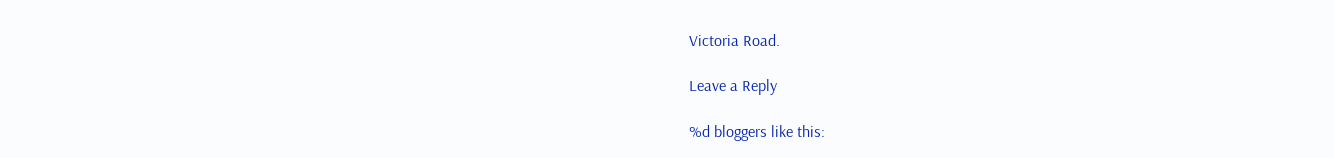Victoria Road.

Leave a Reply

%d bloggers like this: